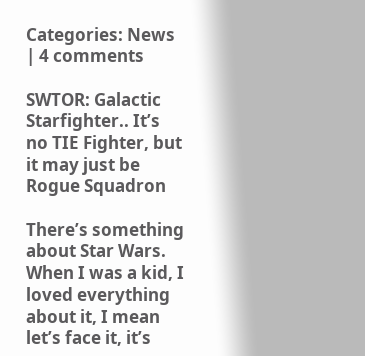Categories: News | 4 comments

SWTOR: Galactic Starfighter.. It’s no TIE Fighter, but it may just be Rogue Squadron

There’s something about Star Wars.  When I was a kid, I loved everything about it, I mean let’s face it, it’s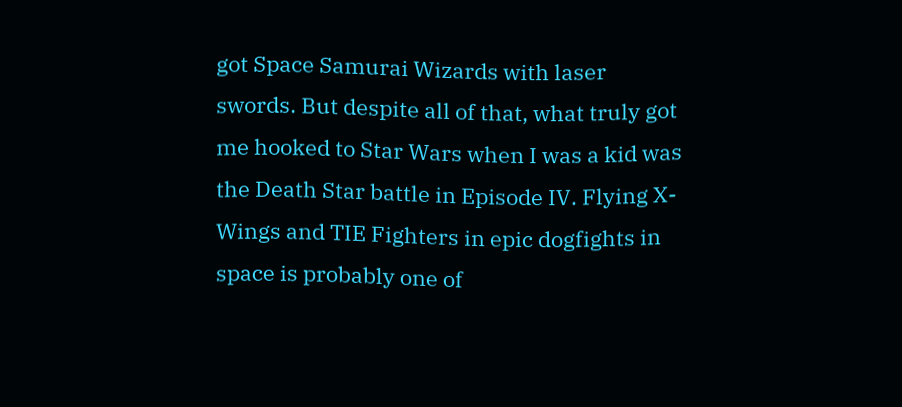got Space Samurai Wizards with laser swords. But despite all of that, what truly got me hooked to Star Wars when I was a kid was the Death Star battle in Episode IV. Flying X-Wings and TIE Fighters in epic dogfights in space is probably one of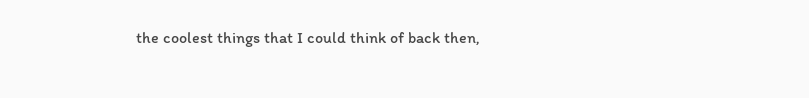the coolest things that I could think of back then,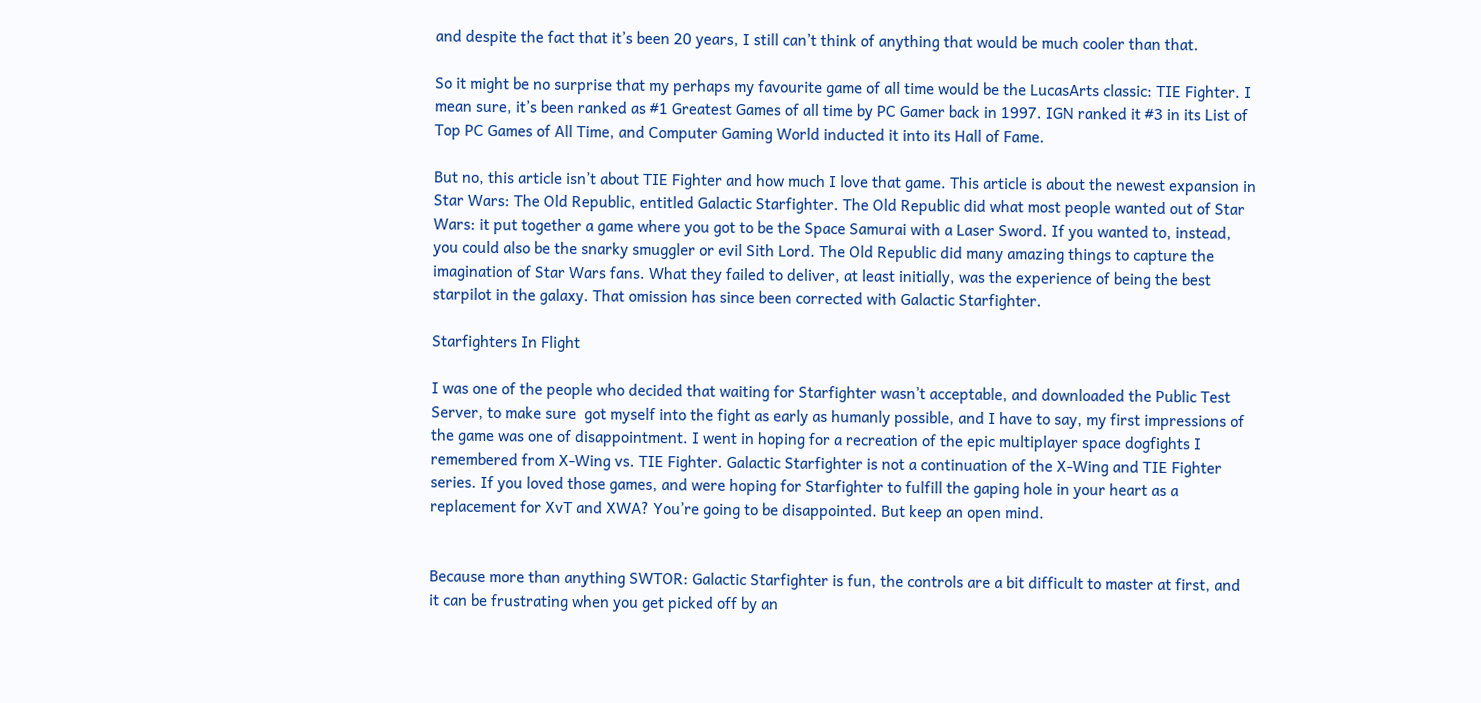and despite the fact that it’s been 20 years, I still can’t think of anything that would be much cooler than that.

So it might be no surprise that my perhaps my favourite game of all time would be the LucasArts classic: TIE Fighter. I mean sure, it’s been ranked as #1 Greatest Games of all time by PC Gamer back in 1997. IGN ranked it #3 in its List of Top PC Games of All Time, and Computer Gaming World inducted it into its Hall of Fame.

But no, this article isn’t about TIE Fighter and how much I love that game. This article is about the newest expansion in Star Wars: The Old Republic, entitled Galactic Starfighter. The Old Republic did what most people wanted out of Star Wars: it put together a game where you got to be the Space Samurai with a Laser Sword. If you wanted to, instead, you could also be the snarky smuggler or evil Sith Lord. The Old Republic did many amazing things to capture the imagination of Star Wars fans. What they failed to deliver, at least initially, was the experience of being the best starpilot in the galaxy. That omission has since been corrected with Galactic Starfighter.

Starfighters In Flight

I was one of the people who decided that waiting for Starfighter wasn’t acceptable, and downloaded the Public Test Server, to make sure  got myself into the fight as early as humanly possible, and I have to say, my first impressions of the game was one of disappointment. I went in hoping for a recreation of the epic multiplayer space dogfights I remembered from X-Wing vs. TIE Fighter. Galactic Starfighter is not a continuation of the X-Wing and TIE Fighter series. If you loved those games, and were hoping for Starfighter to fulfill the gaping hole in your heart as a replacement for XvT and XWA? You’re going to be disappointed. But keep an open mind.


Because more than anything SWTOR: Galactic Starfighter is fun, the controls are a bit difficult to master at first, and it can be frustrating when you get picked off by an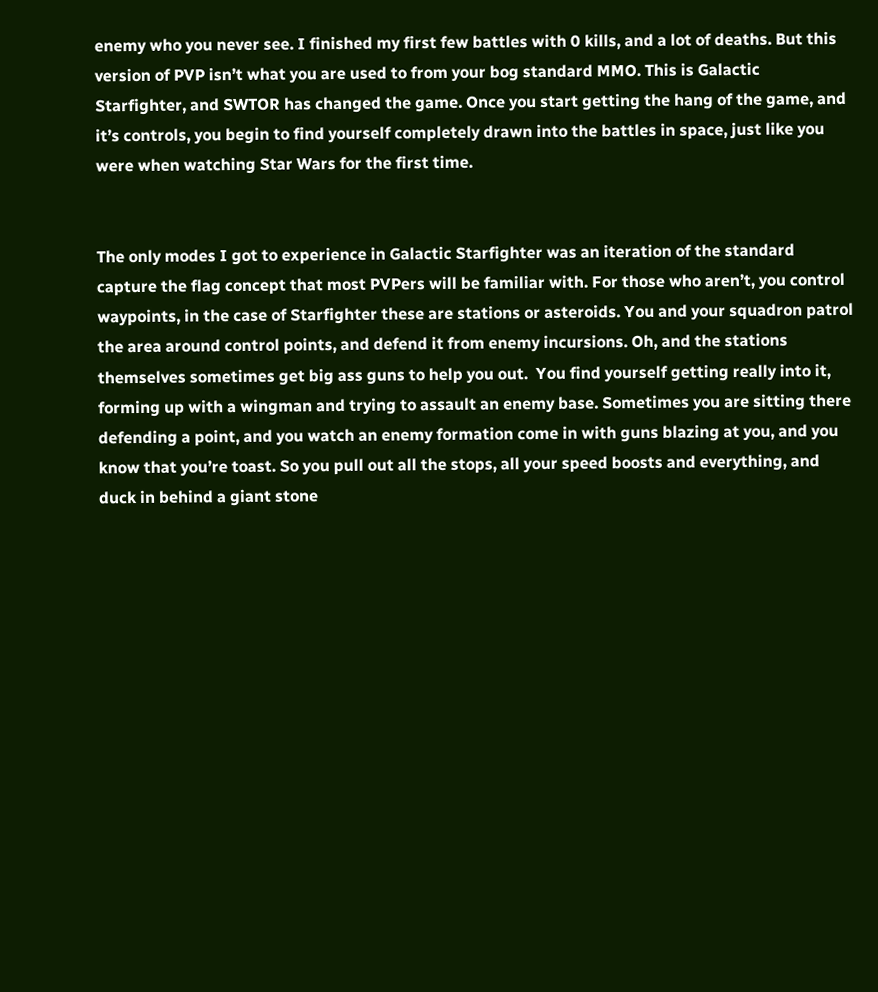enemy who you never see. I finished my first few battles with 0 kills, and a lot of deaths. But this version of PVP isn’t what you are used to from your bog standard MMO. This is Galactic Starfighter, and SWTOR has changed the game. Once you start getting the hang of the game, and it’s controls, you begin to find yourself completely drawn into the battles in space, just like you were when watching Star Wars for the first time.


The only modes I got to experience in Galactic Starfighter was an iteration of the standard capture the flag concept that most PVPers will be familiar with. For those who aren’t, you control waypoints, in the case of Starfighter these are stations or asteroids. You and your squadron patrol the area around control points, and defend it from enemy incursions. Oh, and the stations themselves sometimes get big ass guns to help you out.  You find yourself getting really into it, forming up with a wingman and trying to assault an enemy base. Sometimes you are sitting there defending a point, and you watch an enemy formation come in with guns blazing at you, and you know that you’re toast. So you pull out all the stops, all your speed boosts and everything, and duck in behind a giant stone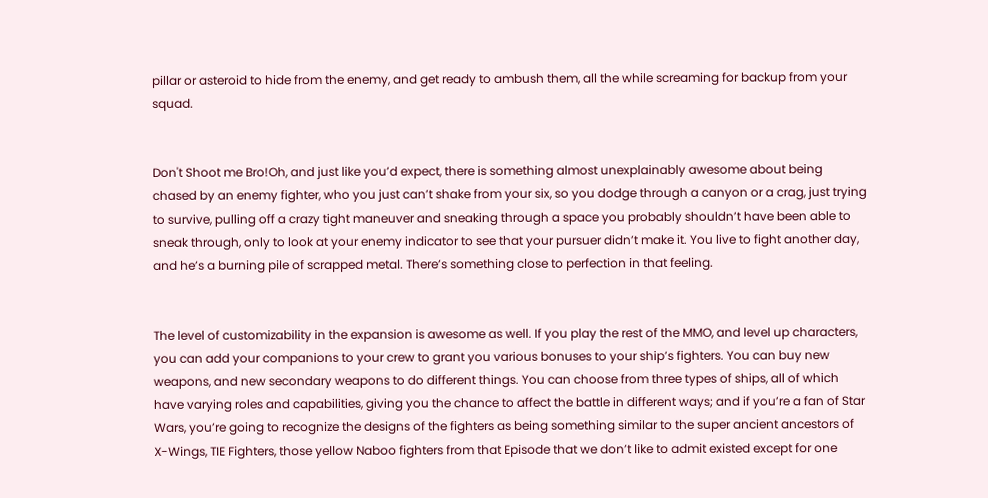pillar or asteroid to hide from the enemy, and get ready to ambush them, all the while screaming for backup from your squad.


Don't Shoot me Bro!Oh, and just like you’d expect, there is something almost unexplainably awesome about being chased by an enemy fighter, who you just can’t shake from your six, so you dodge through a canyon or a crag, just trying to survive, pulling off a crazy tight maneuver and sneaking through a space you probably shouldn’t have been able to sneak through, only to look at your enemy indicator to see that your pursuer didn’t make it. You live to fight another day, and he’s a burning pile of scrapped metal. There’s something close to perfection in that feeling.


The level of customizability in the expansion is awesome as well. If you play the rest of the MMO, and level up characters, you can add your companions to your crew to grant you various bonuses to your ship’s fighters. You can buy new weapons, and new secondary weapons to do different things. You can choose from three types of ships, all of which have varying roles and capabilities, giving you the chance to affect the battle in different ways; and if you’re a fan of Star Wars, you’re going to recognize the designs of the fighters as being something similar to the super ancient ancestors of X-Wings, TIE Fighters, those yellow Naboo fighters from that Episode that we don’t like to admit existed except for one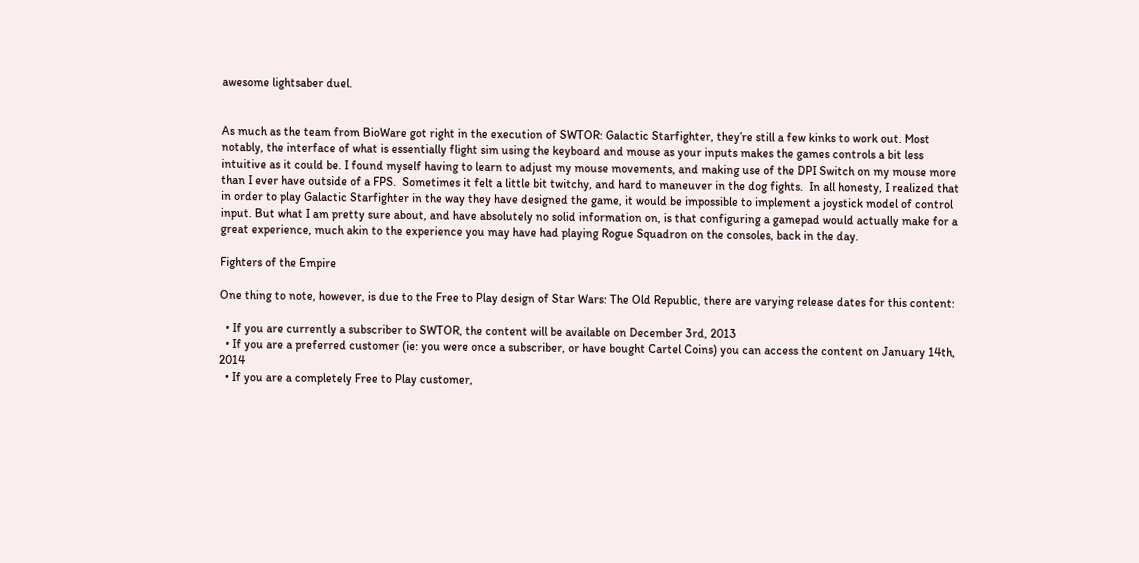awesome lightsaber duel.


As much as the team from BioWare got right in the execution of SWTOR: Galactic Starfighter, they’re still a few kinks to work out. Most notably, the interface of what is essentially flight sim using the keyboard and mouse as your inputs makes the games controls a bit less intuitive as it could be. I found myself having to learn to adjust my mouse movements, and making use of the DPI Switch on my mouse more than I ever have outside of a FPS.  Sometimes it felt a little bit twitchy, and hard to maneuver in the dog fights.  In all honesty, I realized that in order to play Galactic Starfighter in the way they have designed the game, it would be impossible to implement a joystick model of control input. But what I am pretty sure about, and have absolutely no solid information on, is that configuring a gamepad would actually make for a great experience, much akin to the experience you may have had playing Rogue Squadron on the consoles, back in the day.

Fighters of the Empire

One thing to note, however, is due to the Free to Play design of Star Wars: The Old Republic, there are varying release dates for this content:

  • If you are currently a subscriber to SWTOR, the content will be available on December 3rd, 2013
  • If you are a preferred customer (ie: you were once a subscriber, or have bought Cartel Coins) you can access the content on January 14th, 2014
  • If you are a completely Free to Play customer,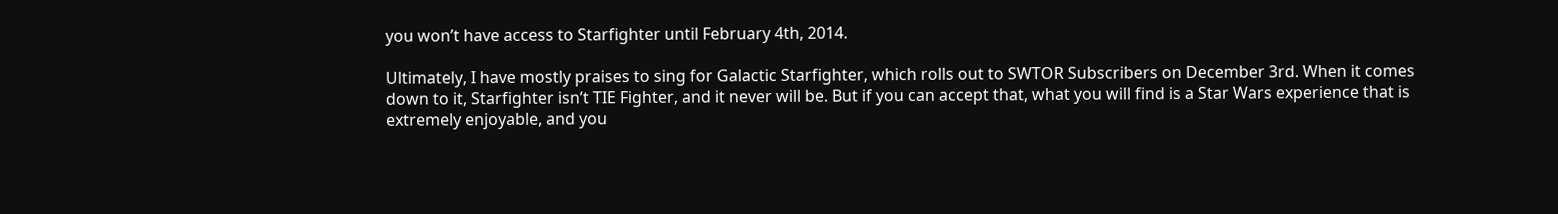you won’t have access to Starfighter until February 4th, 2014.

Ultimately, I have mostly praises to sing for Galactic Starfighter, which rolls out to SWTOR Subscribers on December 3rd. When it comes down to it, Starfighter isn’t TIE Fighter, and it never will be. But if you can accept that, what you will find is a Star Wars experience that is extremely enjoyable, and you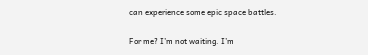can experience some epic space battles.

For me? I’m not waiting. I’m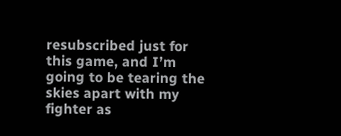resubscribed just for this game, and I’m going to be tearing the skies apart with my fighter as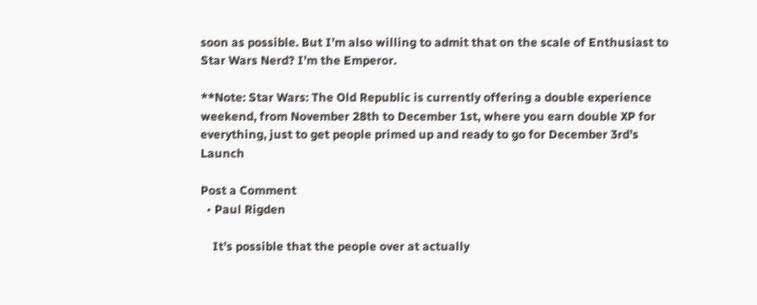soon as possible. But I’m also willing to admit that on the scale of Enthusiast to Star Wars Nerd? I’m the Emperor.

**Note: Star Wars: The Old Republic is currently offering a double experience weekend, from November 28th to December 1st, where you earn double XP for everything, just to get people primed up and ready to go for December 3rd’s Launch

Post a Comment
  • Paul Rigden

    It’s possible that the people over at actually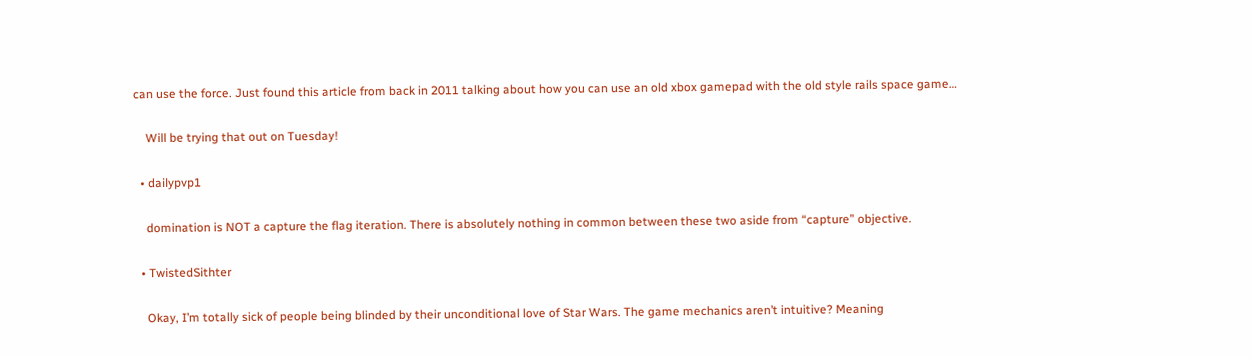can use the force. Just found this article from back in 2011 talking about how you can use an old xbox gamepad with the old style rails space game…

    Will be trying that out on Tuesday!

  • dailypvp1

    domination is NOT a capture the flag iteration. There is absolutely nothing in common between these two aside from “capture” objective.

  • TwistedSithter

    Okay, I’m totally sick of people being blinded by their unconditional love of Star Wars. The game mechanics aren’t intuitive? Meaning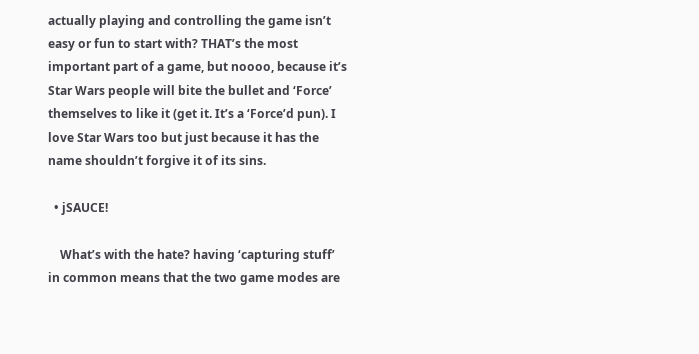actually playing and controlling the game isn’t easy or fun to start with? THAT’s the most important part of a game, but noooo, because it’s Star Wars people will bite the bullet and ‘Force’ themselves to like it (get it. It’s a ‘Force’d pun). I love Star Wars too but just because it has the name shouldn’t forgive it of its sins.

  • jSAUCE!

    What’s with the hate? having ‘capturing stuff’ in common means that the two game modes are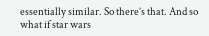essentially similar. So there’s that. And so what if star wars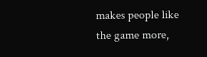makes people like the game more,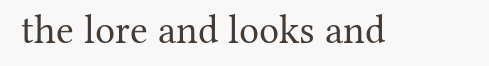the lore and looks and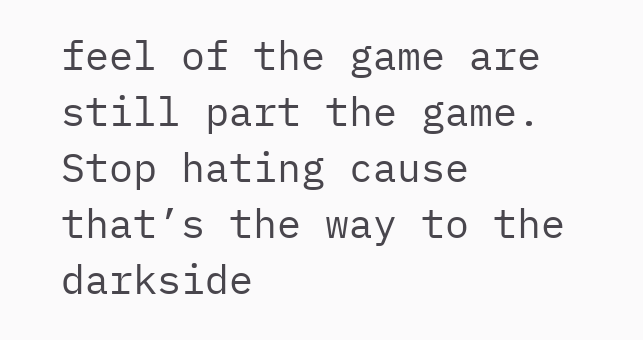feel of the game are still part the game. Stop hating cause that’s the way to the darkside